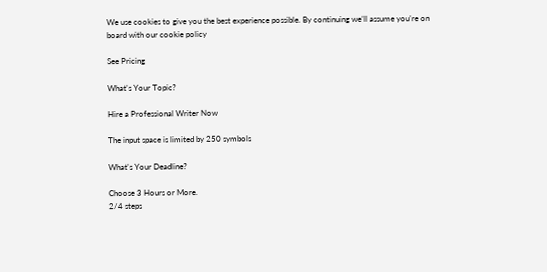We use cookies to give you the best experience possible. By continuing we’ll assume you’re on board with our cookie policy

See Pricing

What's Your Topic?

Hire a Professional Writer Now

The input space is limited by 250 symbols

What's Your Deadline?

Choose 3 Hours or More.
2/4 steps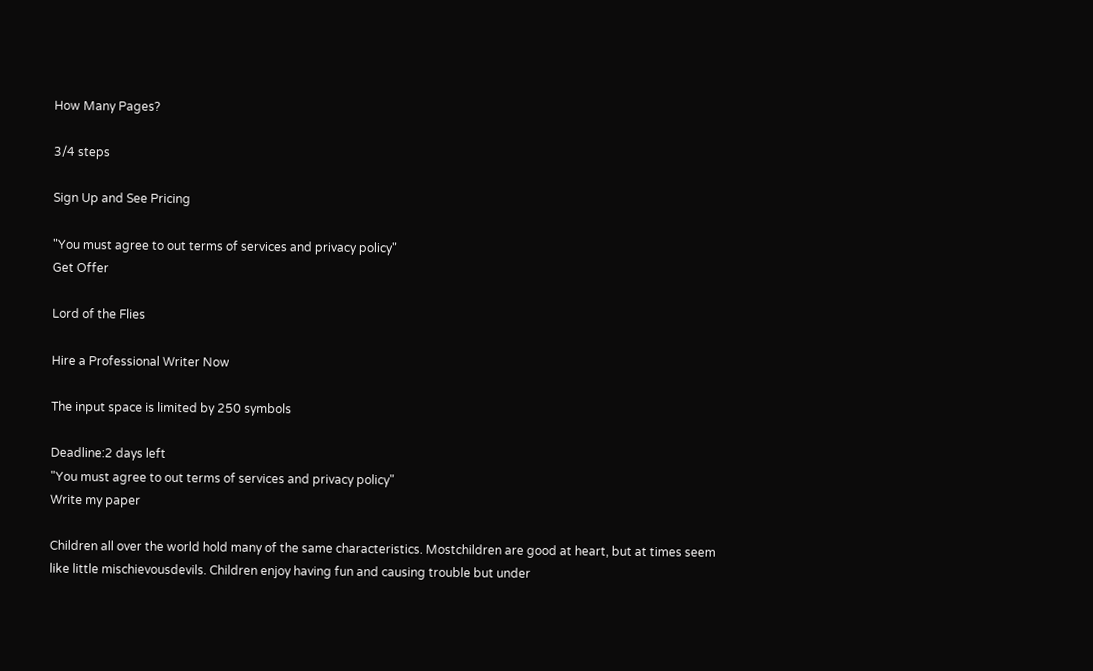How Many Pages?

3/4 steps

Sign Up and See Pricing

"You must agree to out terms of services and privacy policy"
Get Offer

Lord of the Flies

Hire a Professional Writer Now

The input space is limited by 250 symbols

Deadline:2 days left
"You must agree to out terms of services and privacy policy"
Write my paper

Children all over the world hold many of the same characteristics. Mostchildren are good at heart, but at times seem like little mischievousdevils. Children enjoy having fun and causing trouble but under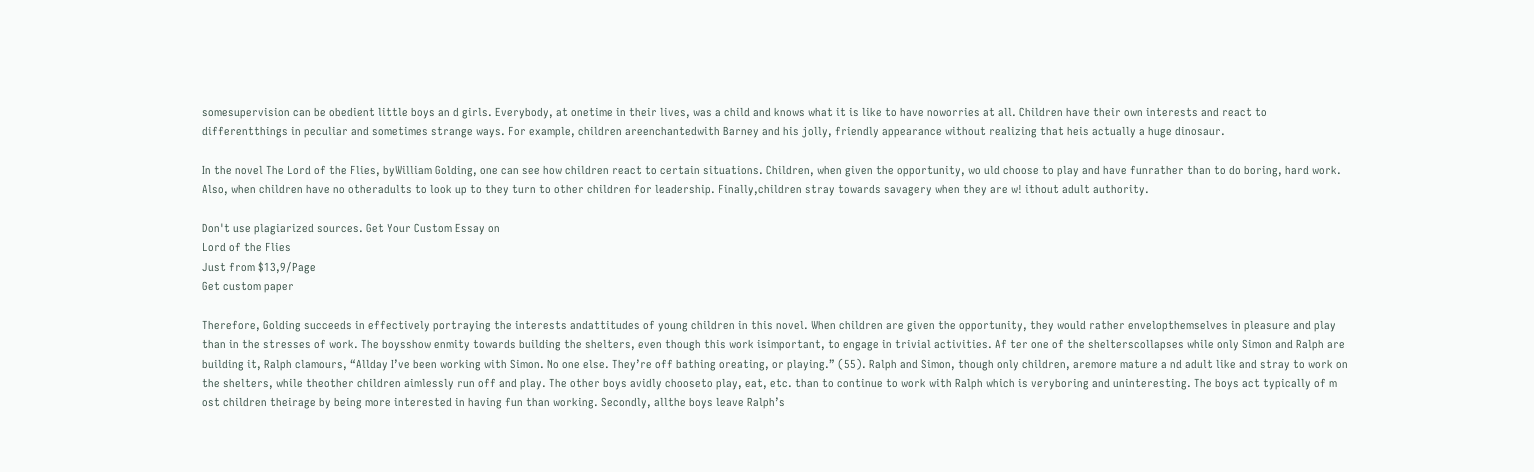somesupervision can be obedient little boys an d girls. Everybody, at onetime in their lives, was a child and knows what it is like to have noworries at all. Children have their own interests and react to differentthings in peculiar and sometimes strange ways. For example, children areenchantedwith Barney and his jolly, friendly appearance without realizing that heis actually a huge dinosaur.

In the novel The Lord of the Flies, byWilliam Golding, one can see how children react to certain situations. Children, when given the opportunity, wo uld choose to play and have funrather than to do boring, hard work. Also, when children have no otheradults to look up to they turn to other children for leadership. Finally,children stray towards savagery when they are w! ithout adult authority.

Don't use plagiarized sources. Get Your Custom Essay on
Lord of the Flies
Just from $13,9/Page
Get custom paper

Therefore, Golding succeeds in effectively portraying the interests andattitudes of young children in this novel. When children are given the opportunity, they would rather envelopthemselves in pleasure and play than in the stresses of work. The boysshow enmity towards building the shelters, even though this work isimportant, to engage in trivial activities. Af ter one of the shelterscollapses while only Simon and Ralph are building it, Ralph clamours, “Allday I’ve been working with Simon. No one else. They’re off bathing oreating, or playing.” (55). Ralph and Simon, though only children, aremore mature a nd adult like and stray to work on the shelters, while theother children aimlessly run off and play. The other boys avidly chooseto play, eat, etc. than to continue to work with Ralph which is veryboring and uninteresting. The boys act typically of m ost children theirage by being more interested in having fun than working. Secondly, allthe boys leave Ralph’s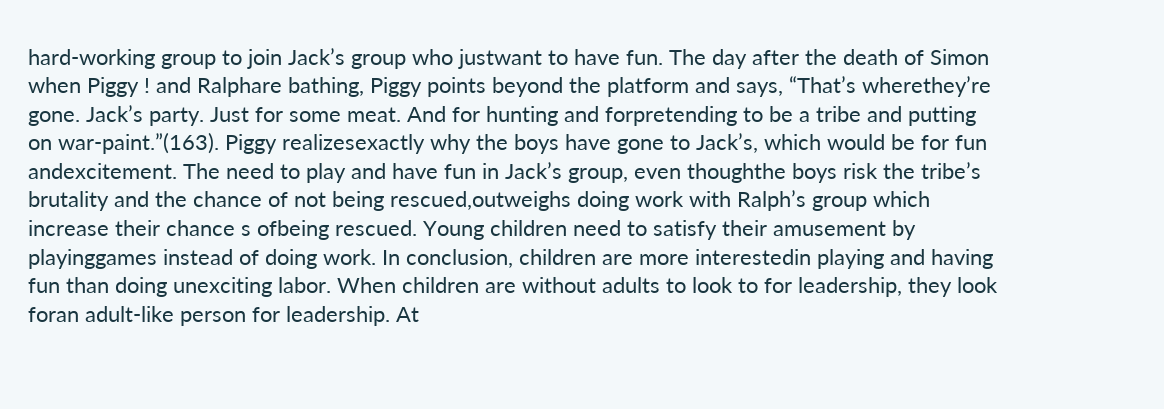hard-working group to join Jack’s group who justwant to have fun. The day after the death of Simon when Piggy ! and Ralphare bathing, Piggy points beyond the platform and says, “That’s wherethey’re gone. Jack’s party. Just for some meat. And for hunting and forpretending to be a tribe and putting on war-paint.”(163). Piggy realizesexactly why the boys have gone to Jack’s, which would be for fun andexcitement. The need to play and have fun in Jack’s group, even thoughthe boys risk the tribe’s brutality and the chance of not being rescued,outweighs doing work with Ralph’s group which increase their chance s ofbeing rescued. Young children need to satisfy their amusement by playinggames instead of doing work. In conclusion, children are more interestedin playing and having fun than doing unexciting labor. When children are without adults to look to for leadership, they look foran adult-like person for leadership. At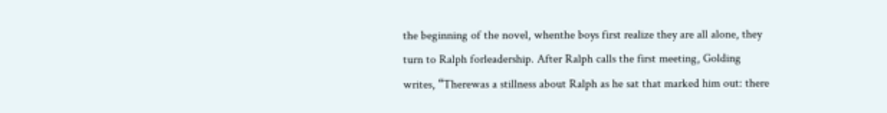the beginning of the novel, whenthe boys first realize they are all alone, they turn to Ralph forleadership. After Ralph calls the first meeting, Golding writes, “Therewas a stillness about Ralph as he sat that marked him out: there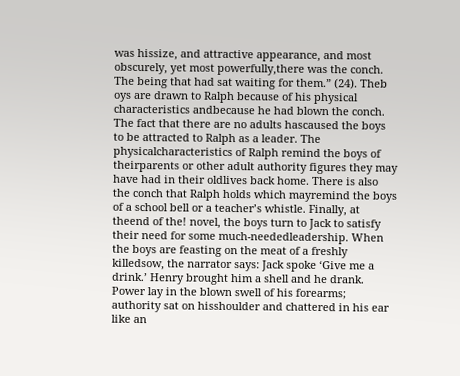was hissize, and attractive appearance, and most obscurely, yet most powerfully,there was the conch. The being that had sat waiting for them.” (24). Theb oys are drawn to Ralph because of his physical characteristics andbecause he had blown the conch. The fact that there are no adults hascaused the boys to be attracted to Ralph as a leader. The physicalcharacteristics of Ralph remind the boys of theirparents or other adult authority figures they may have had in their oldlives back home. There is also the conch that Ralph holds which mayremind the boys of a school bell or a teacher’s whistle. Finally, at theend of the! novel, the boys turn to Jack to satisfy their need for some much-neededleadership. When the boys are feasting on the meat of a freshly killedsow, the narrator says: Jack spoke ‘Give me a drink.’ Henry brought him a shell and he drank. Power lay in the blown swell of his forearms; authority sat on hisshoulder and chattered in his ear like an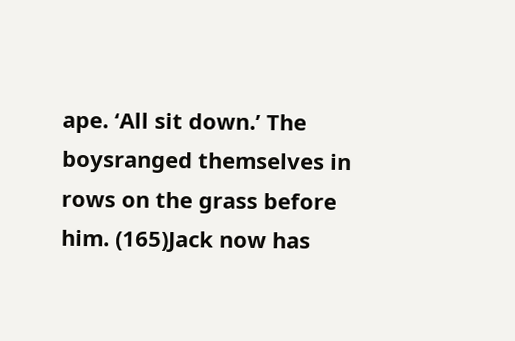ape. ‘All sit down.’ The boysranged themselves in rows on the grass before him. (165)Jack now has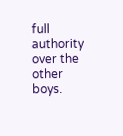full authority over the other boys.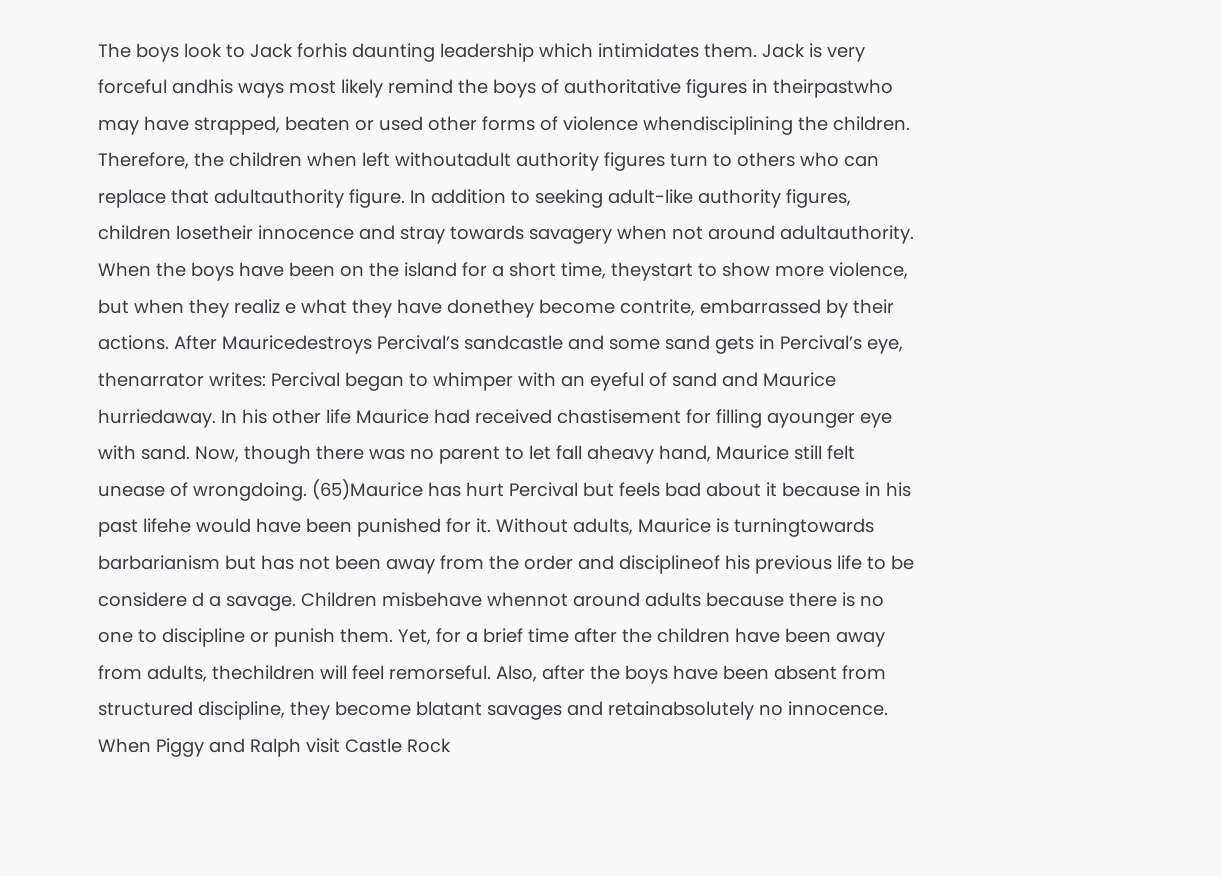The boys look to Jack forhis daunting leadership which intimidates them. Jack is very forceful andhis ways most likely remind the boys of authoritative figures in theirpastwho may have strapped, beaten or used other forms of violence whendisciplining the children. Therefore, the children when left withoutadult authority figures turn to others who can replace that adultauthority figure. In addition to seeking adult-like authority figures, children losetheir innocence and stray towards savagery when not around adultauthority. When the boys have been on the island for a short time, theystart to show more violence, but when they realiz e what they have donethey become contrite, embarrassed by their actions. After Mauricedestroys Percival’s sandcastle and some sand gets in Percival’s eye, thenarrator writes: Percival began to whimper with an eyeful of sand and Maurice hurriedaway. In his other life Maurice had received chastisement for filling ayounger eye with sand. Now, though there was no parent to let fall aheavy hand, Maurice still felt unease of wrongdoing. (65)Maurice has hurt Percival but feels bad about it because in his past lifehe would have been punished for it. Without adults, Maurice is turningtowards barbarianism but has not been away from the order and disciplineof his previous life to be considere d a savage. Children misbehave whennot around adults because there is no one to discipline or punish them. Yet, for a brief time after the children have been away from adults, thechildren will feel remorseful. Also, after the boys have been absent from structured discipline, they become blatant savages and retainabsolutely no innocence. When Piggy and Ralph visit Castle Rock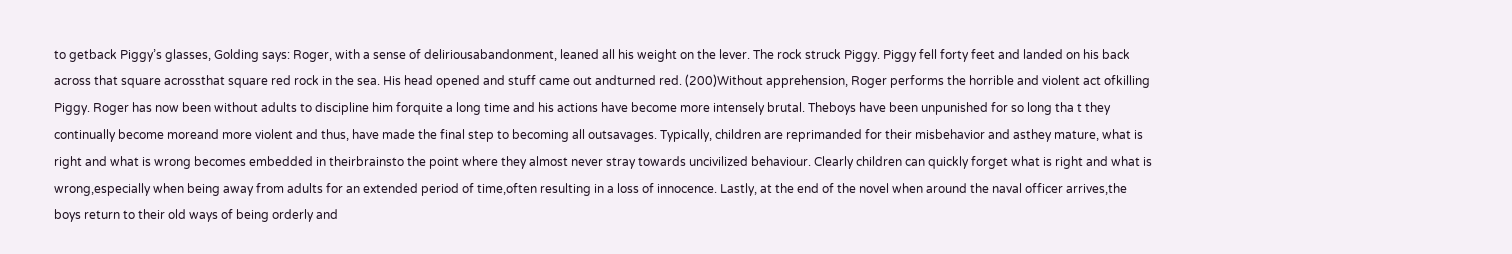to getback Piggy’s glasses, Golding says: Roger, with a sense of deliriousabandonment, leaned all his weight on the lever. The rock struck Piggy. Piggy fell forty feet and landed on his back across that square acrossthat square red rock in the sea. His head opened and stuff came out andturned red. (200)Without apprehension, Roger performs the horrible and violent act ofkilling Piggy. Roger has now been without adults to discipline him forquite a long time and his actions have become more intensely brutal. Theboys have been unpunished for so long tha t they continually become moreand more violent and thus, have made the final step to becoming all outsavages. Typically, children are reprimanded for their misbehavior and asthey mature, what is right and what is wrong becomes embedded in theirbrainsto the point where they almost never stray towards uncivilized behaviour. Clearly children can quickly forget what is right and what is wrong,especially when being away from adults for an extended period of time,often resulting in a loss of innocence. Lastly, at the end of the novel when around the naval officer arrives,the boys return to their old ways of being orderly and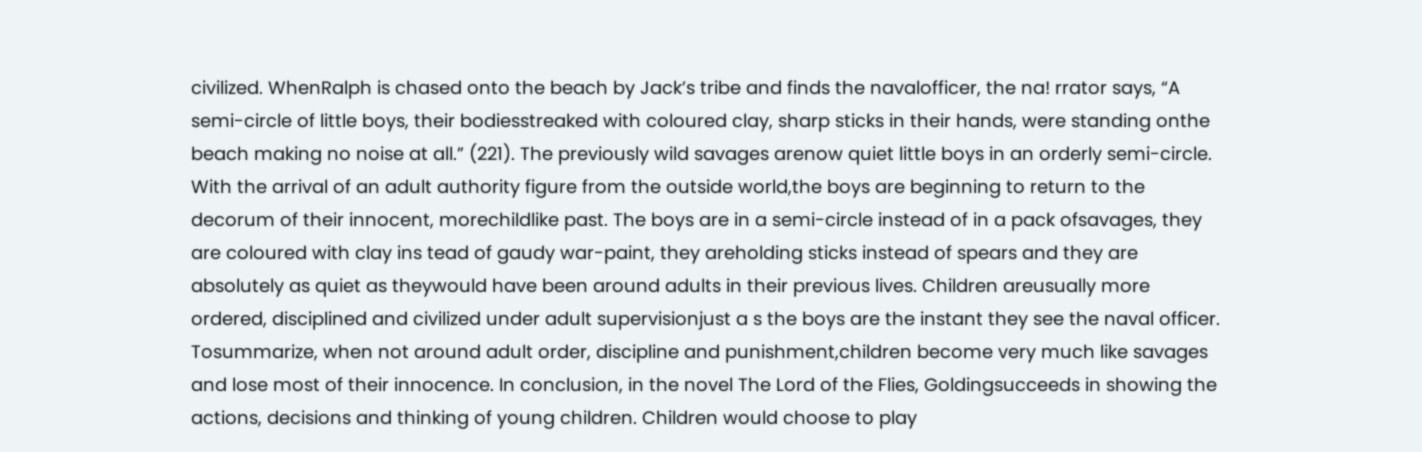civilized. WhenRalph is chased onto the beach by Jack’s tribe and finds the navalofficer, the na! rrator says, “A semi-circle of little boys, their bodiesstreaked with coloured clay, sharp sticks in their hands, were standing onthe beach making no noise at all.” (221). The previously wild savages arenow quiet little boys in an orderly semi-circle. With the arrival of an adult authority figure from the outside world,the boys are beginning to return to the decorum of their innocent, morechildlike past. The boys are in a semi-circle instead of in a pack ofsavages, they are coloured with clay ins tead of gaudy war-paint, they areholding sticks instead of spears and they are absolutely as quiet as theywould have been around adults in their previous lives. Children areusually more ordered, disciplined and civilized under adult supervisionjust a s the boys are the instant they see the naval officer. Tosummarize, when not around adult order, discipline and punishment,children become very much like savages and lose most of their innocence. In conclusion, in the novel The Lord of the Flies, Goldingsucceeds in showing the actions, decisions and thinking of young children. Children would choose to play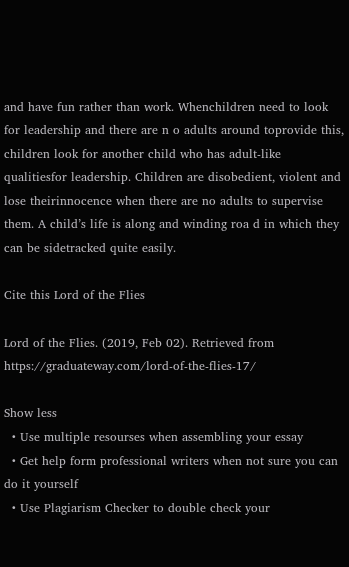and have fun rather than work. Whenchildren need to look for leadership and there are n o adults around toprovide this, children look for another child who has adult-like qualitiesfor leadership. Children are disobedient, violent and lose theirinnocence when there are no adults to supervise them. A child’s life is along and winding roa d in which they can be sidetracked quite easily.

Cite this Lord of the Flies

Lord of the Flies. (2019, Feb 02). Retrieved from https://graduateway.com/lord-of-the-flies-17/

Show less
  • Use multiple resourses when assembling your essay
  • Get help form professional writers when not sure you can do it yourself
  • Use Plagiarism Checker to double check your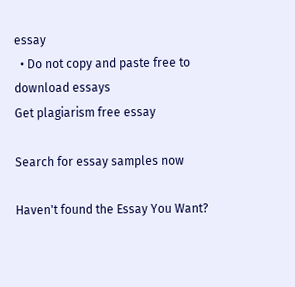essay
  • Do not copy and paste free to download essays
Get plagiarism free essay

Search for essay samples now

Haven't found the Essay You Want?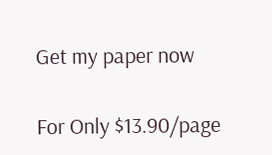Get my paper now

For Only $13.90/page